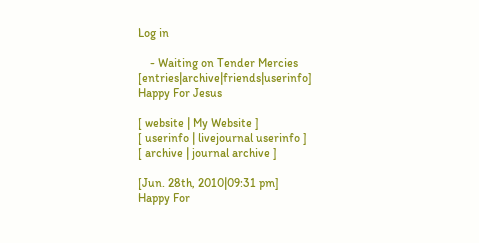Log in

    - Waiting on Tender Mercies [entries|archive|friends|userinfo]
Happy For Jesus

[ website | My Website ]
[ userinfo | livejournal userinfo ]
[ archive | journal archive ]

[Jun. 28th, 2010|09:31 pm]
Happy For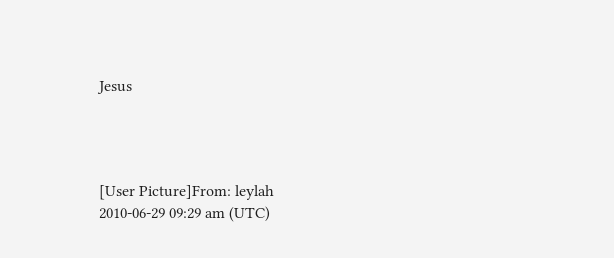Jesus




[User Picture]From: leylah
2010-06-29 09:29 am (UTC)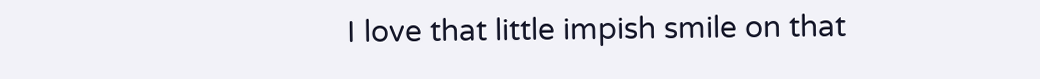I love that little impish smile on that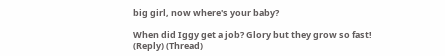big girl, now where's your baby?

When did Iggy get a job? Glory but they grow so fast!
(Reply) (Thread)